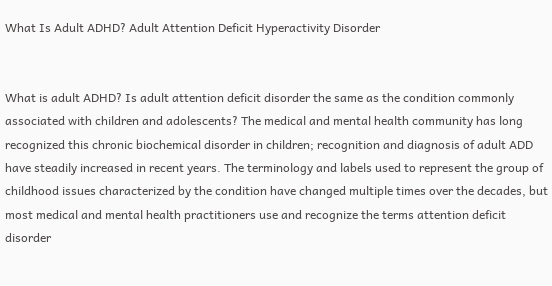What Is Adult ADHD? Adult Attention Deficit Hyperactivity Disorder


What is adult ADHD? Is adult attention deficit disorder the same as the condition commonly associated with children and adolescents? The medical and mental health community has long recognized this chronic biochemical disorder in children; recognition and diagnosis of adult ADD have steadily increased in recent years. The terminology and labels used to represent the group of childhood issues characterized by the condition have changed multiple times over the decades, but most medical and mental health practitioners use and recognize the terms attention deficit disorder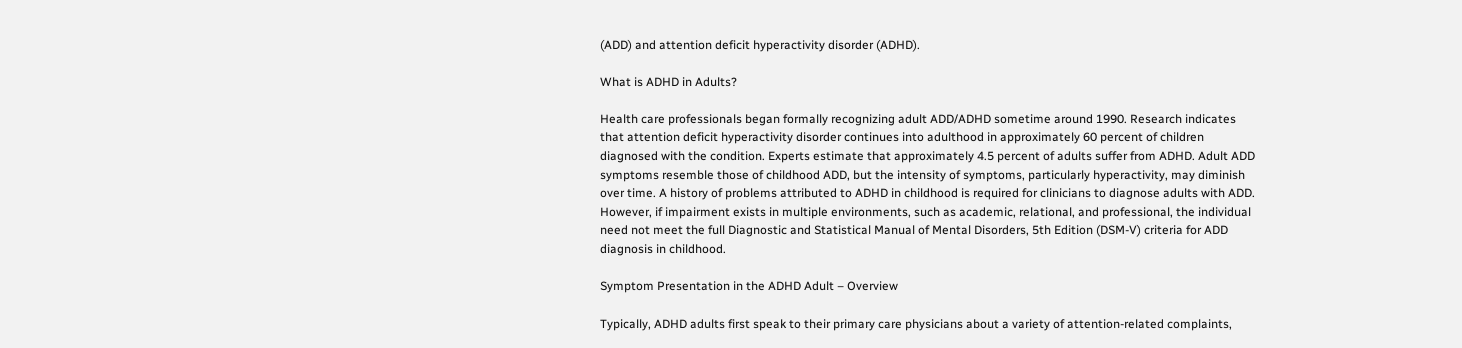(ADD) and attention deficit hyperactivity disorder (ADHD).

What is ADHD in Adults?

Health care professionals began formally recognizing adult ADD/ADHD sometime around 1990. Research indicates that attention deficit hyperactivity disorder continues into adulthood in approximately 60 percent of children diagnosed with the condition. Experts estimate that approximately 4.5 percent of adults suffer from ADHD. Adult ADD symptoms resemble those of childhood ADD, but the intensity of symptoms, particularly hyperactivity, may diminish over time. A history of problems attributed to ADHD in childhood is required for clinicians to diagnose adults with ADD. However, if impairment exists in multiple environments, such as academic, relational, and professional, the individual need not meet the full Diagnostic and Statistical Manual of Mental Disorders, 5th Edition (DSM-V) criteria for ADD diagnosis in childhood.

Symptom Presentation in the ADHD Adult – Overview

Typically, ADHD adults first speak to their primary care physicians about a variety of attention-related complaints,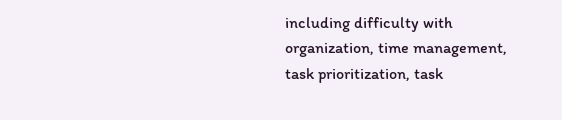including difficulty with organization, time management, task prioritization, task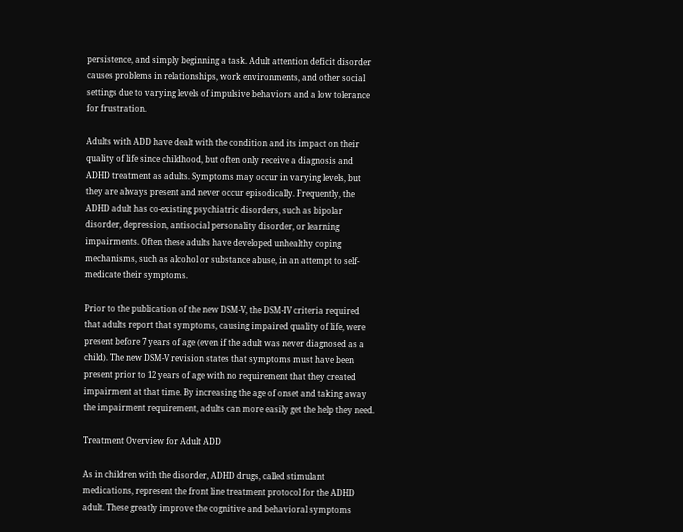persistence, and simply beginning a task. Adult attention deficit disorder causes problems in relationships, work environments, and other social settings due to varying levels of impulsive behaviors and a low tolerance for frustration.

Adults with ADD have dealt with the condition and its impact on their quality of life since childhood, but often only receive a diagnosis and ADHD treatment as adults. Symptoms may occur in varying levels, but they are always present and never occur episodically. Frequently, the ADHD adult has co-existing psychiatric disorders, such as bipolar disorder, depression, antisocial personality disorder, or learning impairments. Often these adults have developed unhealthy coping mechanisms, such as alcohol or substance abuse, in an attempt to self-medicate their symptoms.

Prior to the publication of the new DSM-V, the DSM-IV criteria required that adults report that symptoms, causing impaired quality of life, were present before 7 years of age (even if the adult was never diagnosed as a child). The new DSM-V revision states that symptoms must have been present prior to 12 years of age with no requirement that they created impairment at that time. By increasing the age of onset and taking away the impairment requirement, adults can more easily get the help they need.

Treatment Overview for Adult ADD

As in children with the disorder, ADHD drugs, called stimulant medications, represent the front line treatment protocol for the ADHD adult. These greatly improve the cognitive and behavioral symptoms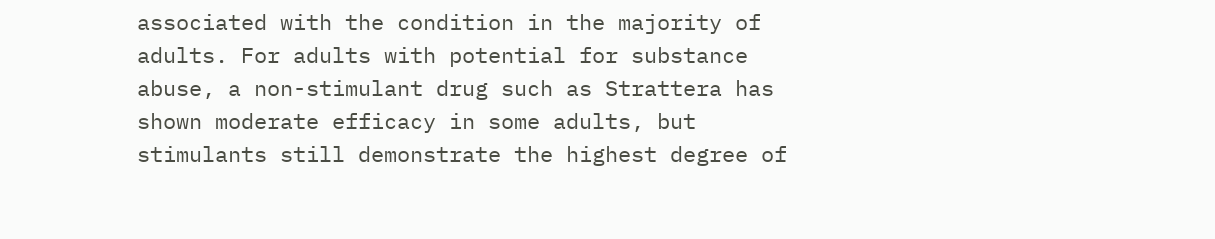associated with the condition in the majority of adults. For adults with potential for substance abuse, a non-stimulant drug such as Strattera has shown moderate efficacy in some adults, but stimulants still demonstrate the highest degree of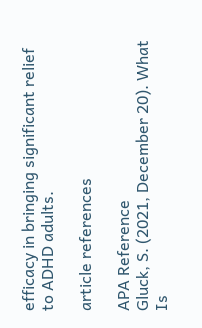efficacy in bringing significant relief to ADHD adults.

article references

APA Reference
Gluck, S. (2021, December 20). What Is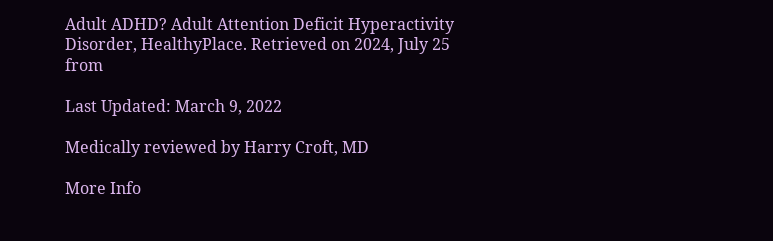Adult ADHD? Adult Attention Deficit Hyperactivity Disorder, HealthyPlace. Retrieved on 2024, July 25 from

Last Updated: March 9, 2022

Medically reviewed by Harry Croft, MD

More Info